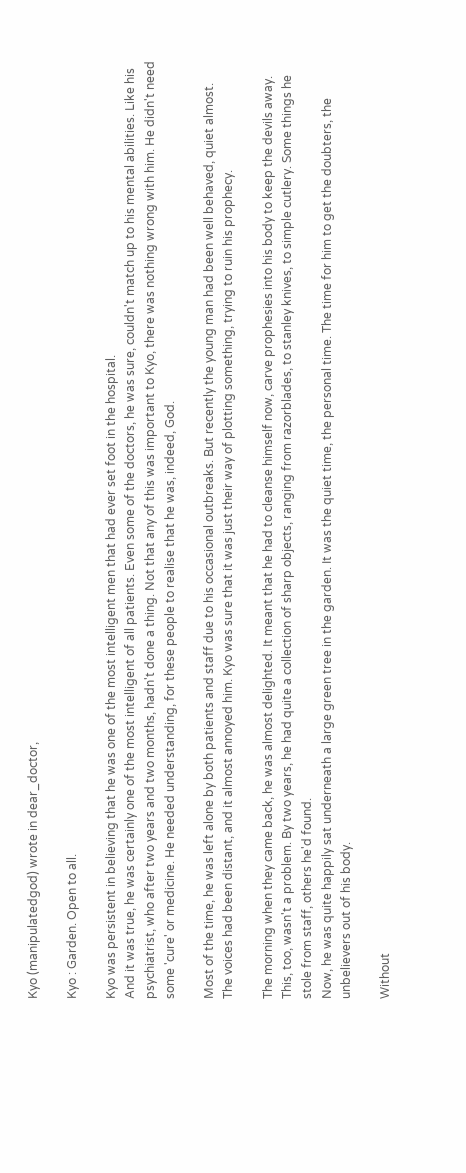Kyo (manipulatedgod) wrote in dear_doctor,

Kyo : Garden. Open to all.

Kyo was persistent in believing that he was one of the most intelligent men that had ever set foot in the hospital.
And it was true, he was certainly one of the most intelligent of all patients. Even some of the doctors, he was sure, couldn't match up to his mental abilities. Like his psychiatrist, who after two years and two months, hadn't done a thing. Not that any of this was important to Kyo, there was nothing wrong with him. He didn't need some 'cure' or medicine. He needed understanding, for these people to realise that he was, indeed, God.

Most of the time, he was left alone by both patients and staff due to his occasional outbreaks. But recently the young man had been well behaved, quiet almost.
The voices had been distant, and it almost annoyed him. Kyo was sure that it was just their way of plotting something, trying to ruin his prophecy.

The morning when they came back, he was almost delighted. It meant that he had to cleanse himself now, carve prophesies into his body to keep the devils away.
This, too, wasn't a problem. By two years, he had quite a collection of sharp objects, ranging from razorblades, to stanley knives, to simple cutlery. Some things he stole from staff, others he'd found.
Now, he was quite happily sat underneath a large green tree in the garden. It was the quiet time, the personal time. The time for him to get the doubters, the unbelievers out of his body.

Without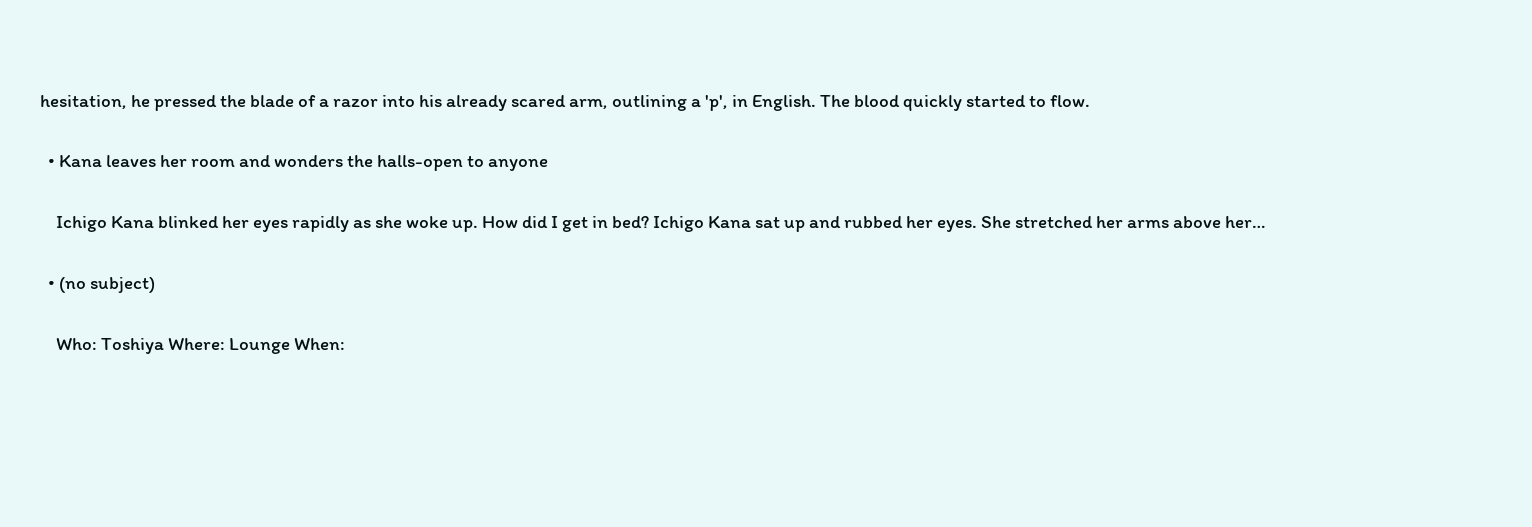hesitation, he pressed the blade of a razor into his already scared arm, outlining a 'p', in English. The blood quickly started to flow.

  • Kana leaves her room and wonders the halls-open to anyone

    Ichigo Kana blinked her eyes rapidly as she woke up. How did I get in bed? Ichigo Kana sat up and rubbed her eyes. She stretched her arms above her…

  • (no subject)

    Who: Toshiya Where: Lounge When: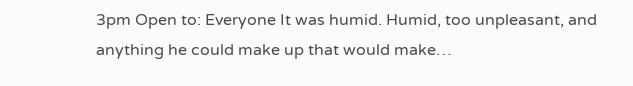3pm Open to: Everyone It was humid. Humid, too unpleasant, and anything he could make up that would make…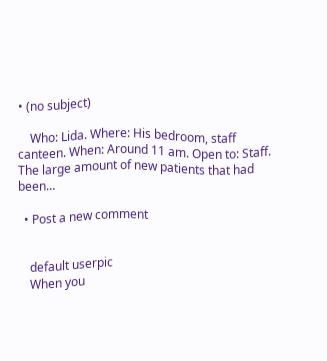• (no subject)

    Who: Lida. Where: His bedroom, staff canteen. When: Around 11 am. Open to: Staff. The large amount of new patients that had been…

  • Post a new comment


    default userpic
    When you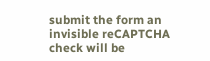submit the form an invisible reCAPTCHA check will be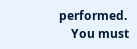performed.
    You must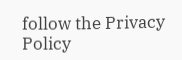follow the Privacy Policy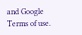and Google Terms of use.